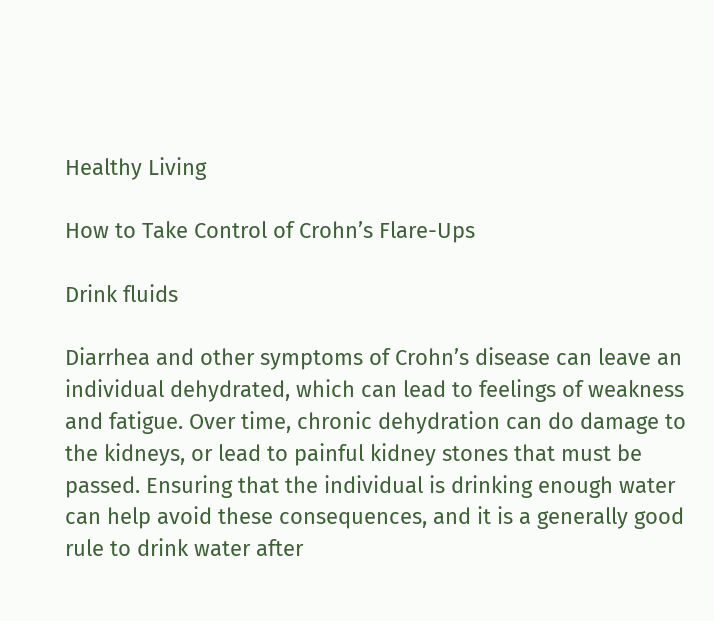Healthy Living

How to Take Control of Crohn’s Flare-Ups

Drink fluids

Diarrhea and other symptoms of Crohn’s disease can leave an individual dehydrated, which can lead to feelings of weakness and fatigue. Over time, chronic dehydration can do damage to the kidneys, or lead to painful kidney stones that must be passed. Ensuring that the individual is drinking enough water can help avoid these consequences, and it is a generally good rule to drink water after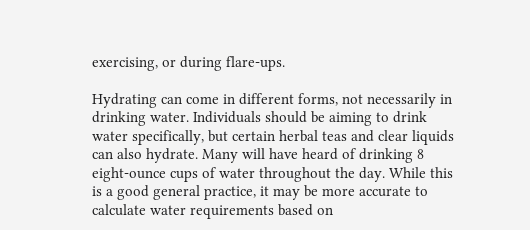exercising, or during flare-ups.

Hydrating can come in different forms, not necessarily in drinking water. Individuals should be aiming to drink water specifically, but certain herbal teas and clear liquids can also hydrate. Many will have heard of drinking 8 eight-ounce cups of water throughout the day. While this is a good general practice, it may be more accurate to calculate water requirements based on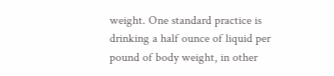weight. One standard practice is drinking a half ounce of liquid per pound of body weight, in other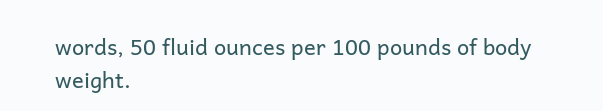words, 50 fluid ounces per 100 pounds of body weight.